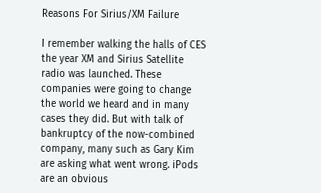Reasons For Sirius/XM Failure

I remember walking the halls of CES the year XM and Sirius Satellite radio was launched. These companies were going to change the world we heard and in many cases they did. But with talk of bankruptcy of the now-combined company, many such as Gary Kim are asking what went wrong. iPods are an obvious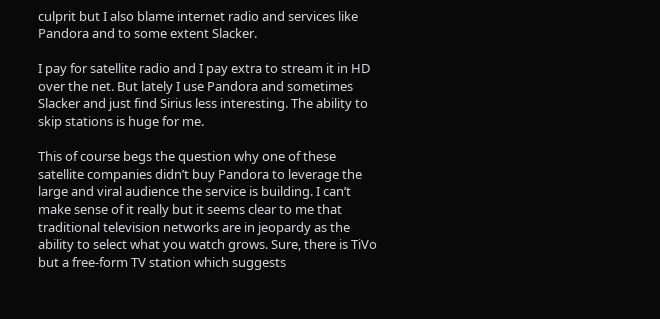culprit but I also blame internet radio and services like Pandora and to some extent Slacker.

I pay for satellite radio and I pay extra to stream it in HD over the net. But lately I use Pandora and sometimes Slacker and just find Sirius less interesting. The ability to skip stations is huge for me.

This of course begs the question why one of these satellite companies didn’t buy Pandora to leverage the large and viral audience the service is building. I can’t make sense of it really but it seems clear to me that traditional television networks are in jeopardy as the ability to select what you watch grows. Sure, there is TiVo but a free-form TV station which suggests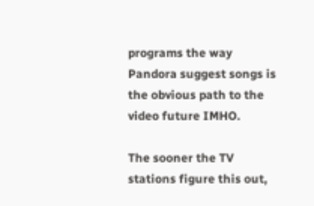programs the way Pandora suggest songs is the obvious path to the video future IMHO.

The sooner the TV stations figure this out,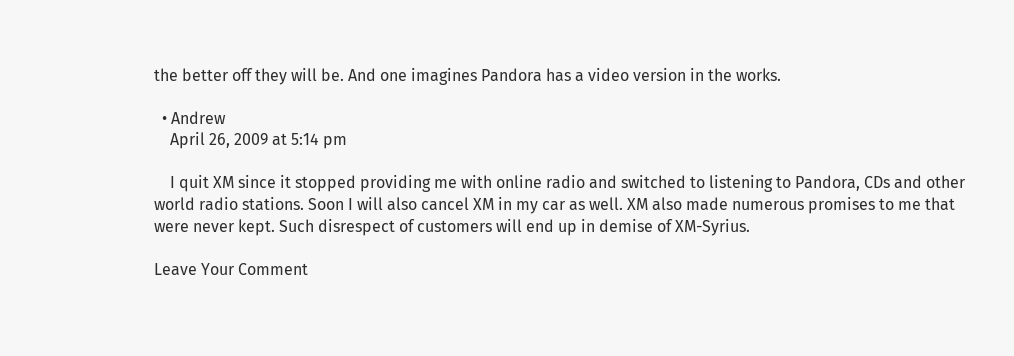the better off they will be. And one imagines Pandora has a video version in the works.

  • Andrew
    April 26, 2009 at 5:14 pm

    I quit XM since it stopped providing me with online radio and switched to listening to Pandora, CDs and other world radio stations. Soon I will also cancel XM in my car as well. XM also made numerous promises to me that were never kept. Such disrespect of customers will end up in demise of XM-Syrius.

Leave Your Comment